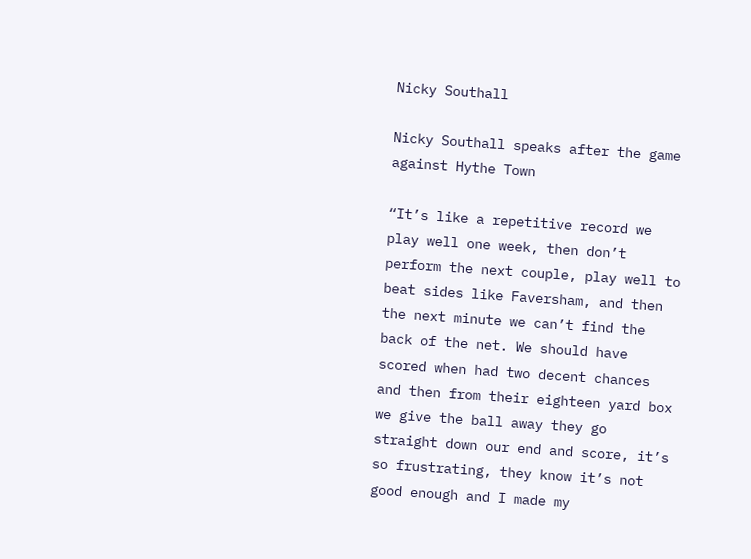Nicky Southall

Nicky Southall speaks after the game against Hythe Town

“It’s like a repetitive record we play well one week, then don’t perform the next couple, play well to beat sides like Faversham, and then the next minute we can’t find the back of the net. We should have scored when had two decent chances and then from their eighteen yard box we give the ball away they go straight down our end and score, it’s so frustrating, they know it’s not good enough and I made my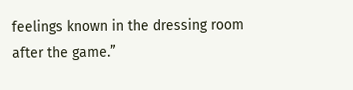feelings known in the dressing room after the game.”